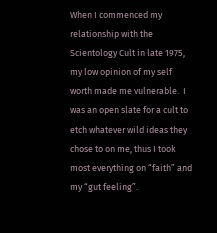When I commenced my relationship with the Scientology Cult in late 1975, my low opinion of my self worth made me vulnerable.  I was an open slate for a cult to etch whatever wild ideas they chose to on me, thus I took most everything on “faith” and my “gut feeling”.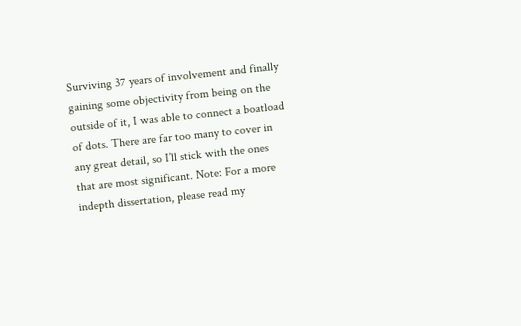Surviving 37 years of involvement and finally gaining some objectivity from being on the outside of it, I was able to connect a boatload of dots. There are far too many to cover in any great detail, so I’ll stick with the ones that are most significant. Note: For a more indepth dissertation, please read my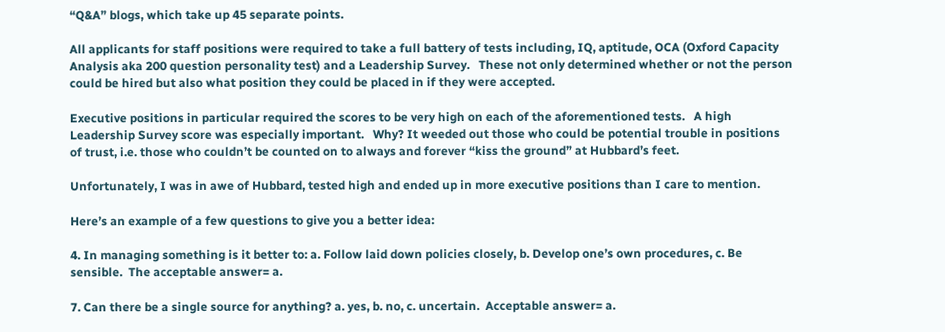“Q&A” blogs, which take up 45 separate points.

All applicants for staff positions were required to take a full battery of tests including, IQ, aptitude, OCA (Oxford Capacity Analysis aka 200 question personality test) and a Leadership Survey.   These not only determined whether or not the person could be hired but also what position they could be placed in if they were accepted.

Executive positions in particular required the scores to be very high on each of the aforementioned tests.   A high Leadership Survey score was especially important.   Why? It weeded out those who could be potential trouble in positions of trust, i.e. those who couldn’t be counted on to always and forever “kiss the ground” at Hubbard’s feet.

Unfortunately, I was in awe of Hubbard, tested high and ended up in more executive positions than I care to mention.

Here’s an example of a few questions to give you a better idea:

4. In managing something is it better to: a. Follow laid down policies closely, b. Develop one’s own procedures, c. Be sensible.  The acceptable answer= a.

7. Can there be a single source for anything? a. yes, b. no, c. uncertain.  Acceptable answer= a.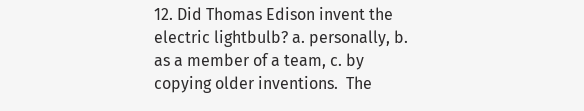12. Did Thomas Edison invent the electric lightbulb? a. personally, b. as a member of a team, c. by copying older inventions.  The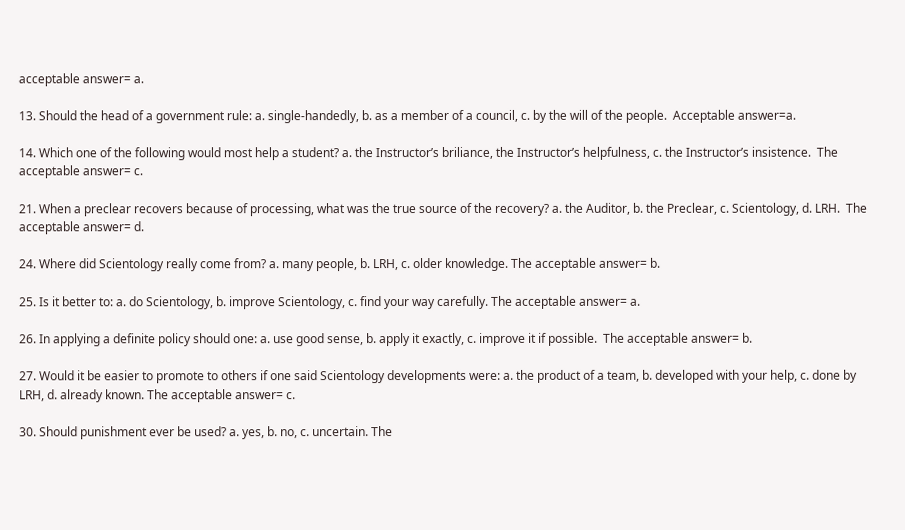acceptable answer= a.

13. Should the head of a government rule: a. single-handedly, b. as a member of a council, c. by the will of the people.  Acceptable answer=a.

14. Which one of the following would most help a student? a. the Instructor’s briliance, the Instructor’s helpfulness, c. the Instructor’s insistence.  The acceptable answer= c.

21. When a preclear recovers because of processing, what was the true source of the recovery? a. the Auditor, b. the Preclear, c. Scientology, d. LRH.  The acceptable answer= d.

24. Where did Scientology really come from? a. many people, b. LRH, c. older knowledge. The acceptable answer= b.

25. Is it better to: a. do Scientology, b. improve Scientology, c. find your way carefully. The acceptable answer= a.

26. In applying a definite policy should one: a. use good sense, b. apply it exactly, c. improve it if possible.  The acceptable answer= b.

27. Would it be easier to promote to others if one said Scientology developments were: a. the product of a team, b. developed with your help, c. done by LRH, d. already known. The acceptable answer= c.

30. Should punishment ever be used? a. yes, b. no, c. uncertain. The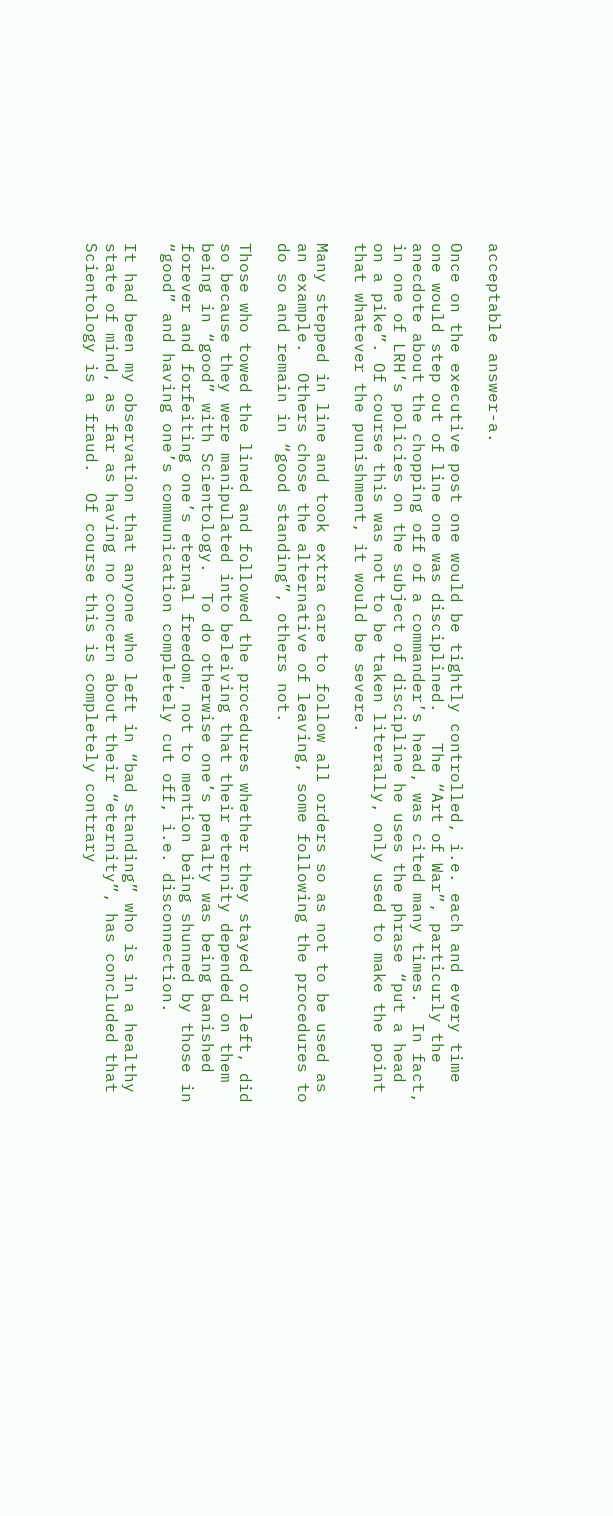acceptable answer-a.

Once on the executive post one would be tightly controlled, i.e. each and every time one would step out of line one was disciplined.   The “Art of War”, particurly the anecdote about the chopping off of a commander’s head, was cited many times.  In fact, in one of LRH’s policies on the subject of discipline he uses the phrase “put a head on a pike”. Of course this was not to be taken literally, only used to make the point that whatever the punishment, it would be severe.

Many stepped in line and took extra care to follow all orders so as not to be used as an example.  Others chose the alternative of leaving, some following the procedures to do so and remain in “good standing”, others not.

Those who towed the lined and followed the procedures whether they stayed or left, did so because they were manipulated into beleiving that their eternity depended on them being in “good” with Scientology.  To do otherwise one’s penalty was being banished forever and forfeiting one’s eternal freedom, not to mention being shunned by those in “good” and having one’s communication completely cut off, i.e. disconnection.

It had been my observation that anyone who left in “bad standing” who is in a healthy state of mind, as far as having no concern about their “eternity”, has concluded that Scientology is a fraud.  Of course this is completely contrary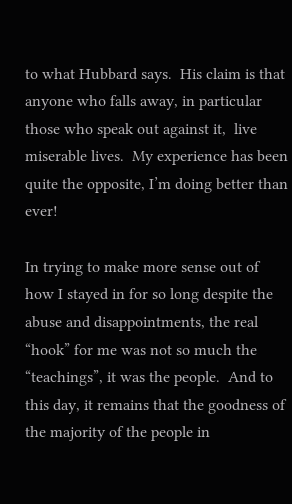to what Hubbard says.  His claim is that anyone who falls away, in particular those who speak out against it,  live miserable lives.  My experience has been quite the opposite, I’m doing better than ever!

In trying to make more sense out of how I stayed in for so long despite the abuse and disappointments, the real “hook” for me was not so much the “teachings”, it was the people.  And to this day, it remains that the goodness of the majority of the people in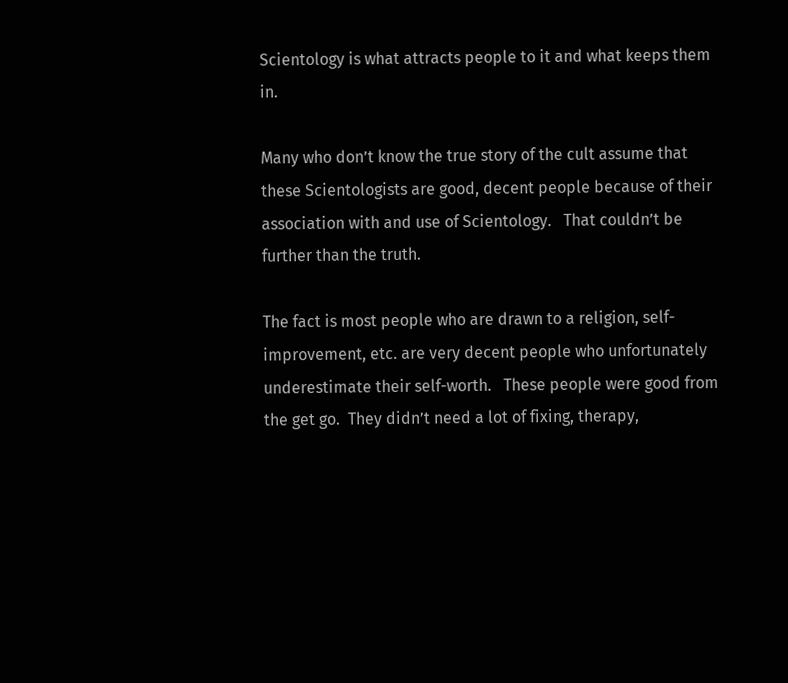Scientology is what attracts people to it and what keeps them in.

Many who don’t know the true story of the cult assume that these Scientologists are good, decent people because of their association with and use of Scientology.   That couldn’t be further than the truth.

The fact is most people who are drawn to a religion, self-improvement, etc. are very decent people who unfortunately underestimate their self-worth.   These people were good from the get go.  They didn’t need a lot of fixing, therapy,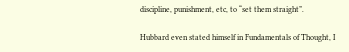discipline, punishment, etc, to “set them straight”.

Hubbard even stated himself in Fundamentals of Thought, I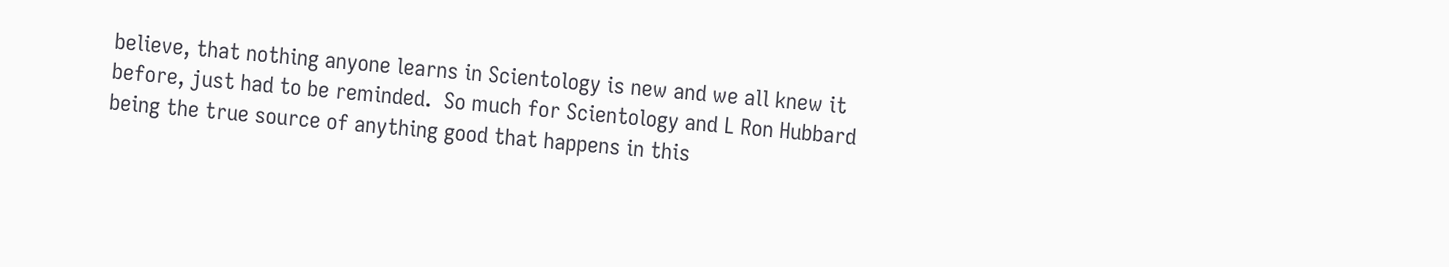believe, that nothing anyone learns in Scientology is new and we all knew it before, just had to be reminded.  So much for Scientology and L Ron Hubbard being the true source of anything good that happens in this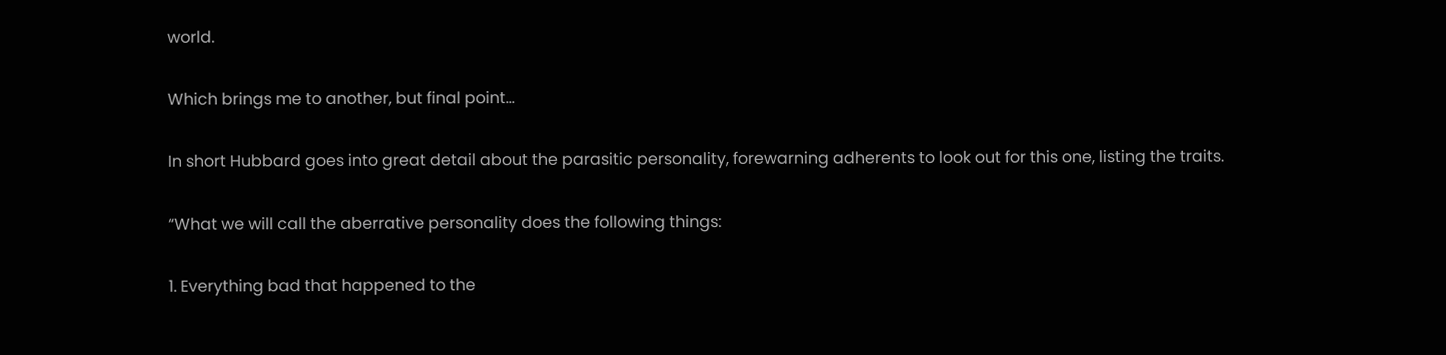world.

Which brings me to another, but final point…

In short Hubbard goes into great detail about the parasitic personality, forewarning adherents to look out for this one, listing the traits.

“What we will call the aberrative personality does the following things:

1. Everything bad that happened to the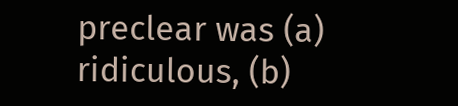preclear was (a) ridiculous, (b)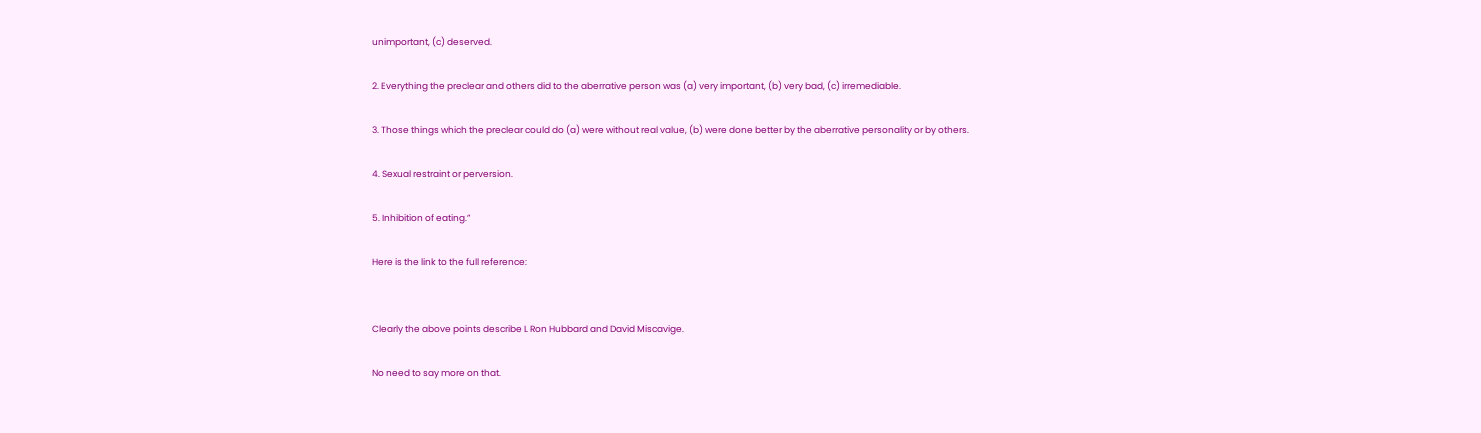unimportant, (c) deserved.

2. Everything the preclear and others did to the aberrative person was (a) very important, (b) very bad, (c) irremediable.

3. Those things which the preclear could do (a) were without real value, (b) were done better by the aberrative personality or by others.

4. Sexual restraint or perversion.

5. Inhibition of eating.”

Here is the link to the full reference:


Clearly the above points describe L Ron Hubbard and David Miscavige.

No need to say more on that.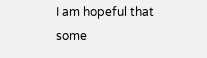I am hopeful that some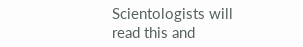Scientologists will read this and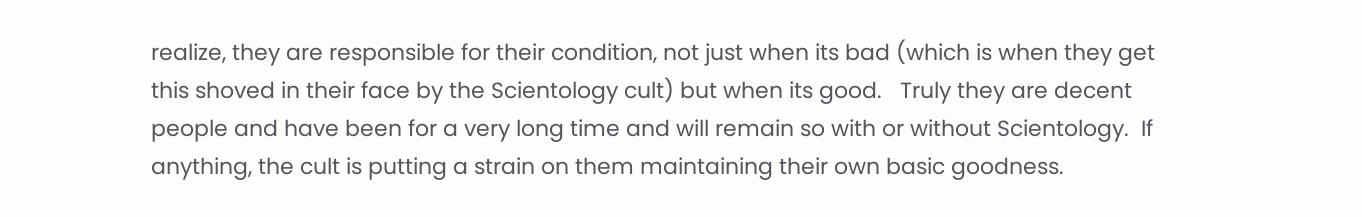realize, they are responsible for their condition, not just when its bad (which is when they get this shoved in their face by the Scientology cult) but when its good.   Truly they are decent people and have been for a very long time and will remain so with or without Scientology.  If anything, the cult is putting a strain on them maintaining their own basic goodness.